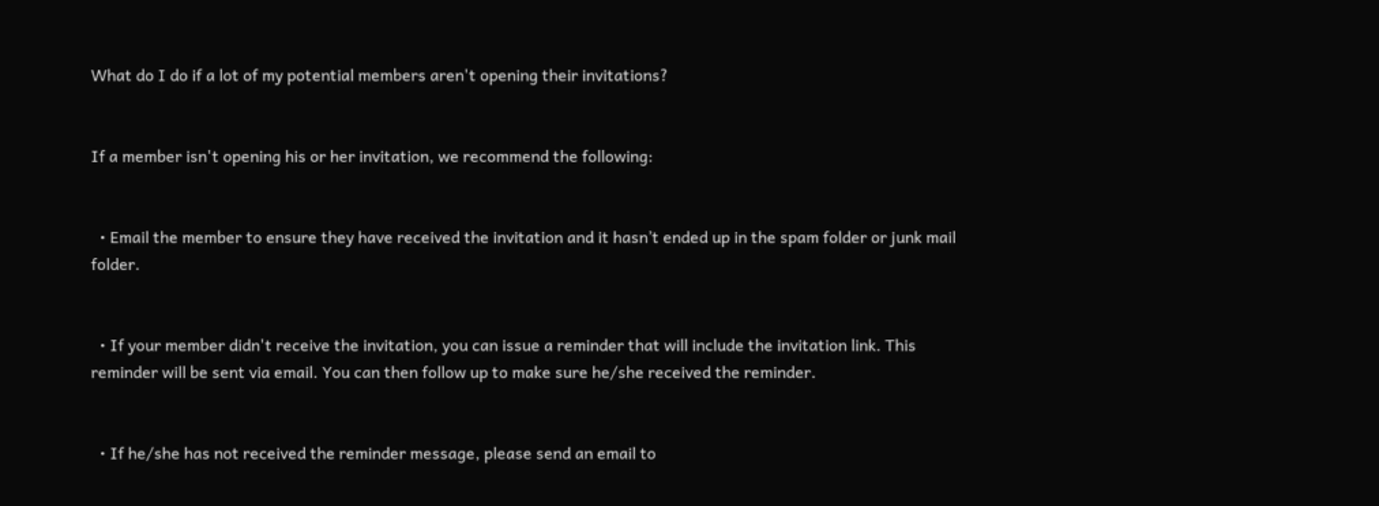What do I do if a lot of my potential members aren't opening their invitations?


If a member isn't opening his or her invitation, we recommend the following:


  • Email the member to ensure they have received the invitation and it hasn’t ended up in the spam folder or junk mail folder.


  • If your member didn't receive the invitation, you can issue a reminder that will include the invitation link. This reminder will be sent via email. You can then follow up to make sure he/she received the reminder.


  • If he/she has not received the reminder message, please send an email to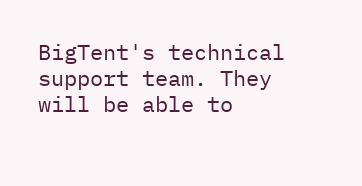BigTent's technical support team. They will be able to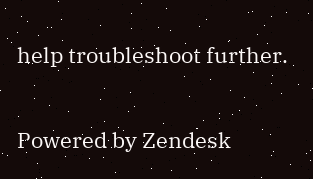help troubleshoot further.


Powered by Zendesk